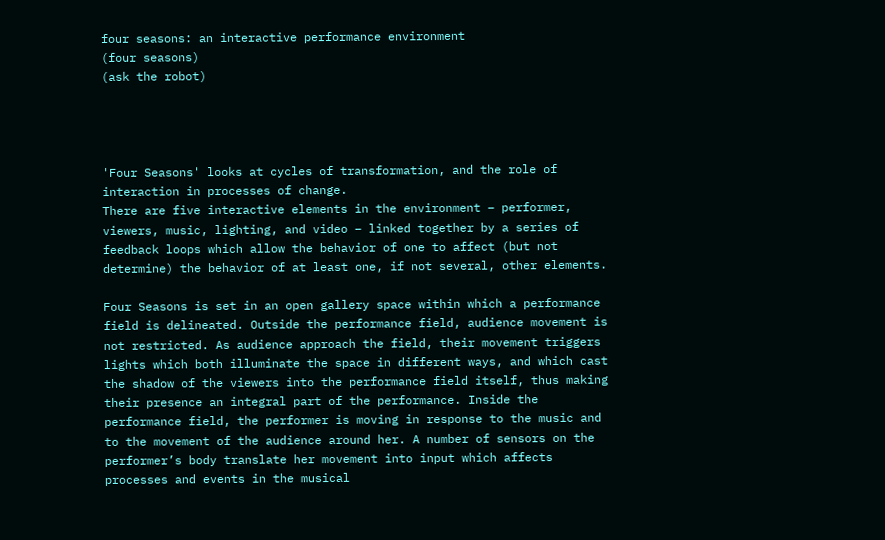four seasons: an interactive performance environment
(four seasons)
(ask the robot)




'Four Seasons' looks at cycles of transformation, and the role of interaction in processes of change.
There are five interactive elements in the environment – performer, viewers, music, lighting, and video – linked together by a series of feedback loops which allow the behavior of one to affect (but not determine) the behavior of at least one, if not several, other elements.

Four Seasons is set in an open gallery space within which a performance field is delineated. Outside the performance field, audience movement is not restricted. As audience approach the field, their movement triggers lights which both illuminate the space in different ways, and which cast the shadow of the viewers into the performance field itself, thus making their presence an integral part of the performance. Inside the performance field, the performer is moving in response to the music and to the movement of the audience around her. A number of sensors on the performer’s body translate her movement into input which affects processes and events in the musical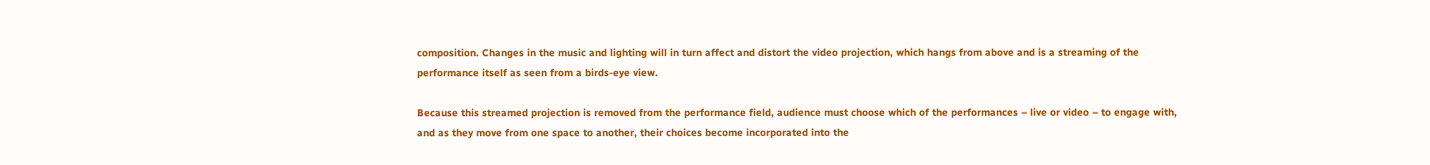composition. Changes in the music and lighting will in turn affect and distort the video projection, which hangs from above and is a streaming of the performance itself as seen from a birds-eye view.

Because this streamed projection is removed from the performance field, audience must choose which of the performances – live or video – to engage with, and as they move from one space to another, their choices become incorporated into the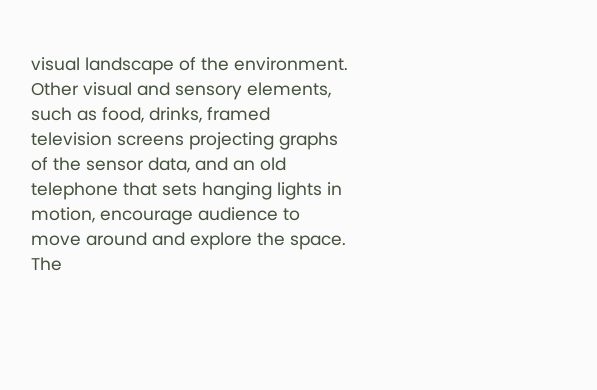visual landscape of the environment.  Other visual and sensory elements, such as food, drinks, framed television screens projecting graphs of the sensor data, and an old telephone that sets hanging lights in motion, encourage audience to move around and explore the space. The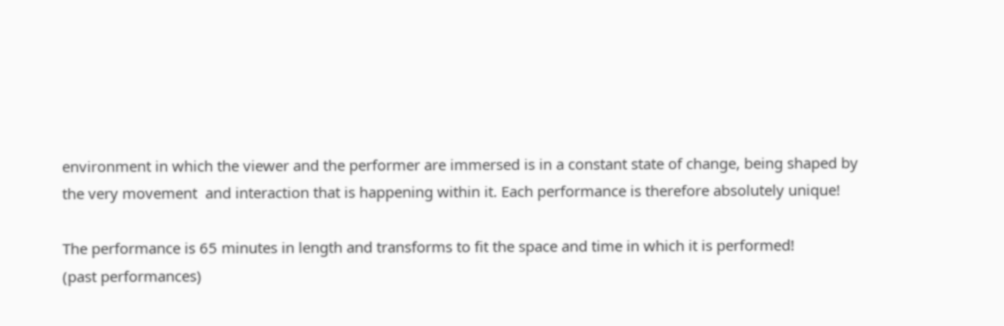environment in which the viewer and the performer are immersed is in a constant state of change, being shaped by the very movement  and interaction that is happening within it. Each performance is therefore absolutely unique!

The performance is 65 minutes in length and transforms to fit the space and time in which it is performed!
(past performances)